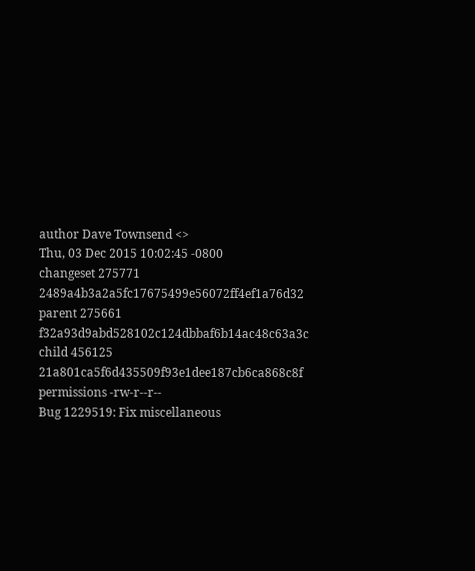author Dave Townsend <>
Thu, 03 Dec 2015 10:02:45 -0800
changeset 275771 2489a4b3a2a5fc17675499e56072ff4ef1a76d32
parent 275661 f32a93d9abd528102c124dbbaf6b14ac48c63a3c
child 456125 21a801ca5f6d435509f93e1dee187cb6ca868c8f
permissions -rw-r--r--
Bug 1229519: Fix miscellaneous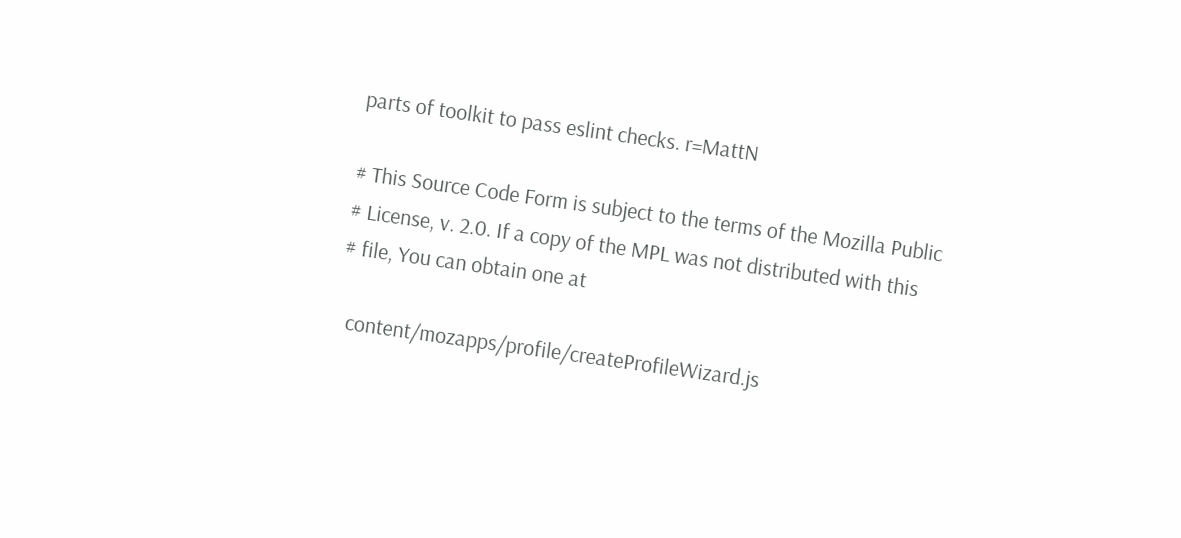parts of toolkit to pass eslint checks. r=MattN

# This Source Code Form is subject to the terms of the Mozilla Public
# License, v. 2.0. If a copy of the MPL was not distributed with this
# file, You can obtain one at

  content/mozapps/profile/createProfileWizard.js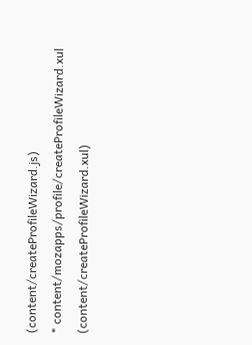(content/createProfileWizard.js)
* content/mozapps/profile/createProfileWizard.xul (content/createProfileWizard.xul)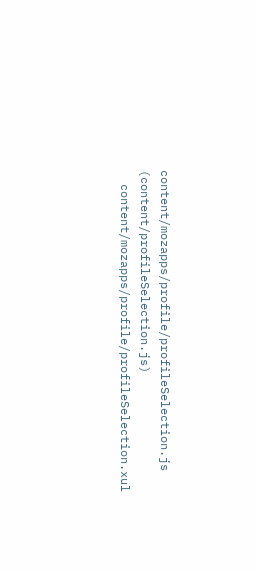content/mozapps/profile/profileSelection.js     (content/profileSelection.js)
  content/mozapps/profile/profileSelection.xul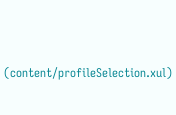(content/profileSelection.xul)